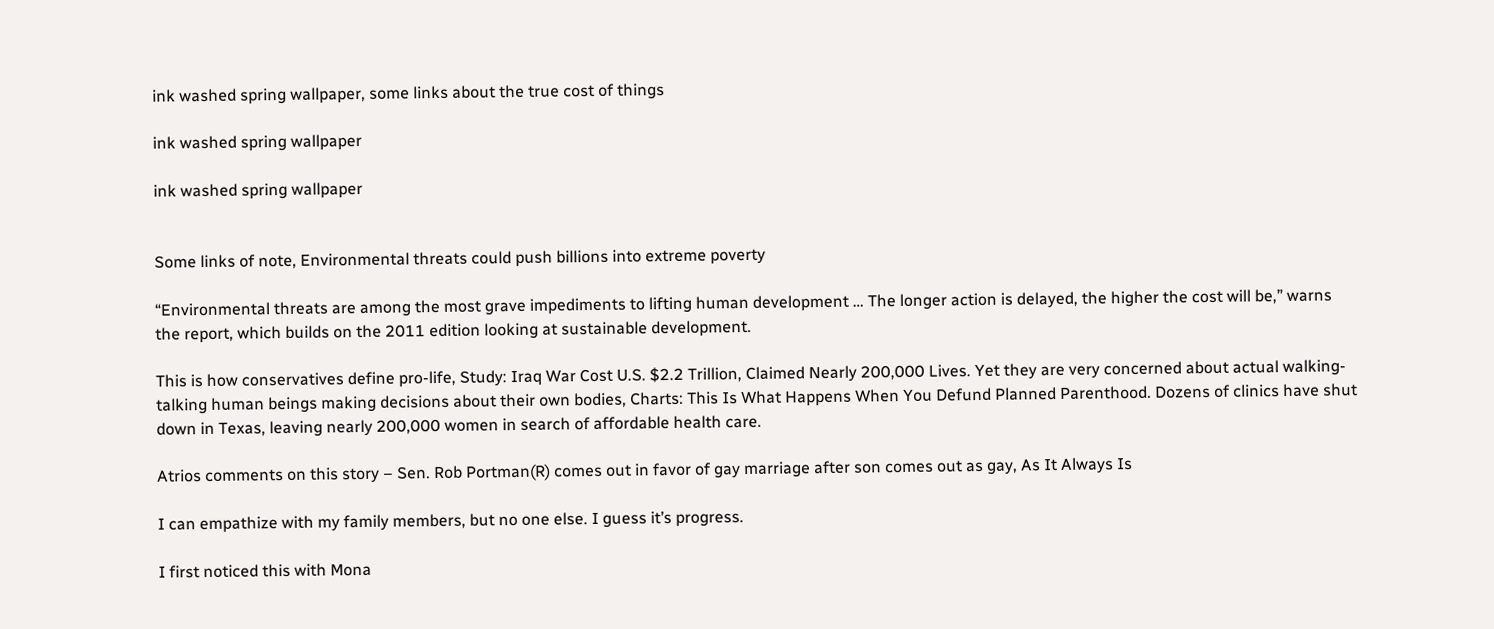ink washed spring wallpaper, some links about the true cost of things

ink washed spring wallpaper

ink washed spring wallpaper


Some links of note, Environmental threats could push billions into extreme poverty

“Environmental threats are among the most grave impediments to lifting human development … The longer action is delayed, the higher the cost will be,” warns the report, which builds on the 2011 edition looking at sustainable development.

This is how conservatives define pro-life, Study: Iraq War Cost U.S. $2.2 Trillion, Claimed Nearly 200,000 Lives. Yet they are very concerned about actual walking-talking human beings making decisions about their own bodies, Charts: This Is What Happens When You Defund Planned Parenthood. Dozens of clinics have shut down in Texas, leaving nearly 200,000 women in search of affordable health care.

Atrios comments on this story – Sen. Rob Portman(R) comes out in favor of gay marriage after son comes out as gay, As It Always Is

I can empathize with my family members, but no one else. I guess it’s progress.

I first noticed this with Mona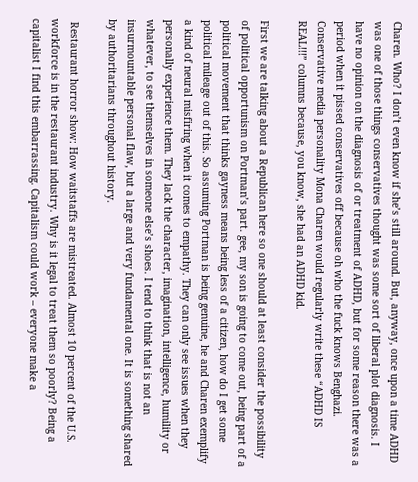Charen. Who? I don’t even know if she’s still around. But, anyway, once upon a time ADHD was one of those things conservatives thought was some sort of liberal plot diagnosis. I have no opinion on the diagnosis of or treatment of ADHD, but for some reason there was a period when it pissed conservatives off because oh who the fuck knows Benghazi. Conservative media personality Mona Charen would regularly write these “ADHD IS REAL!!!” columns because, you know, she had an ADHD kid.

First we are talking about a Republican here so one should at least consider the possibility of political opportunism on Portman’s part. gee, my son is going to come out, being part of a political movement that thinks gayness means being less of a citizen, how do I get some political mileage out of this. So assuming Portman is being genuine, he and Charen exemplify a kind of neural misfiring when it comes to empathy. They can only see issues when they personally experience them. They lack the character, imagination, intelligence, humility or whatever, to see themselves in someone else’s shoes. I tend to think that is not an insurmountable personal flaw, but a large and very fundamental one. It is something shared by authoritarians throughout history.

 Restaurant horror show: How waitstaffs are mistreated. Almost 10 percent of the U.S. workforce is in the restaurant industry. Why is it legal to treat them so poorly? Being a capitalist I find this embarrassing. Capitalism could work – everyone make a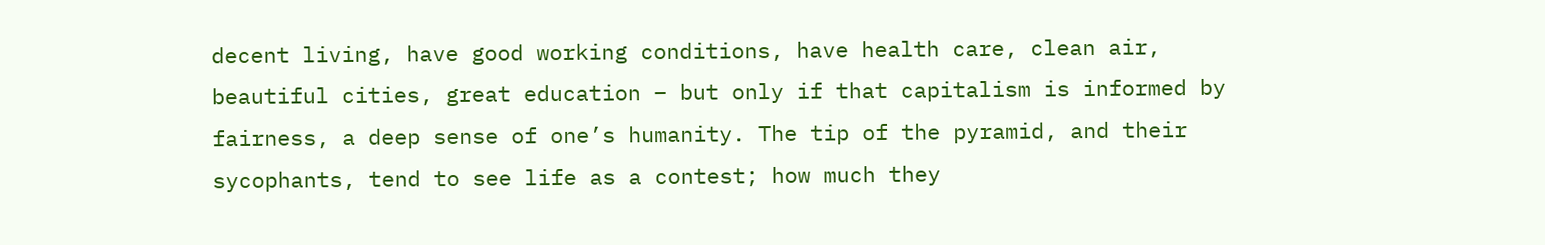decent living, have good working conditions, have health care, clean air, beautiful cities, great education – but only if that capitalism is informed by fairness, a deep sense of one’s humanity. The tip of the pyramid, and their sycophants, tend to see life as a contest; how much they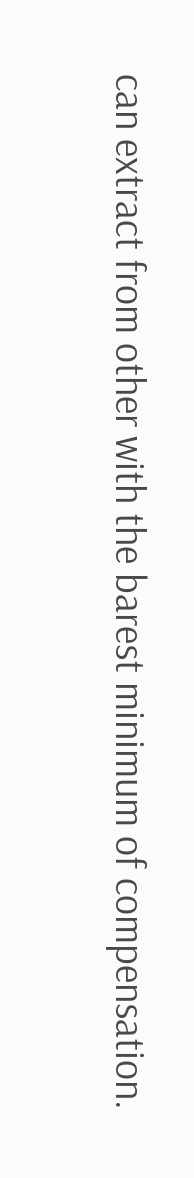can extract from other with the barest minimum of compensation.